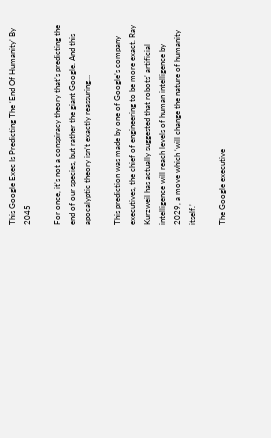This Google Exec Is Predicting The ‘End Of Humanity’ By 2045

For once, it’s not a conspiracy theory that’s predicting the end of our species, but rather the giant Google. And this apocalyptic theory isn’t exactly reassuring…

This prediction was made by one of Google’s company executives, the chief of engineering to be more exact. Ray Kurzweil has actually suggested that robots’ artificial intelligence will reach levels of human intelligence by 2029, a move which ‘will change the nature of humanity itself.’

The Google executive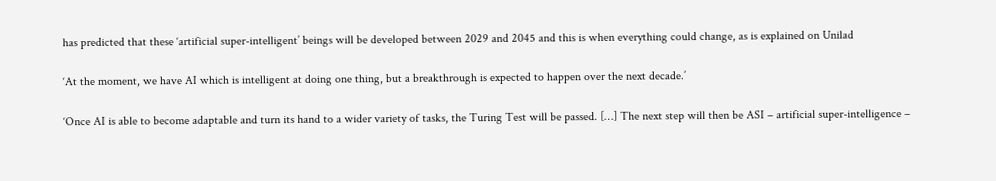has predicted that these ‘artificial super-intelligent’ beings will be developed between 2029 and 2045 and this is when everything could change, as is explained on Unilad

‘At the moment, we have AI which is intelligent at doing one thing, but a breakthrough is expected to happen over the next decade.’

‘Once AI is able to become adaptable and turn its hand to a wider variety of tasks, the Turing Test will be passed. […] The next step will then be ASI – artificial super-intelligence –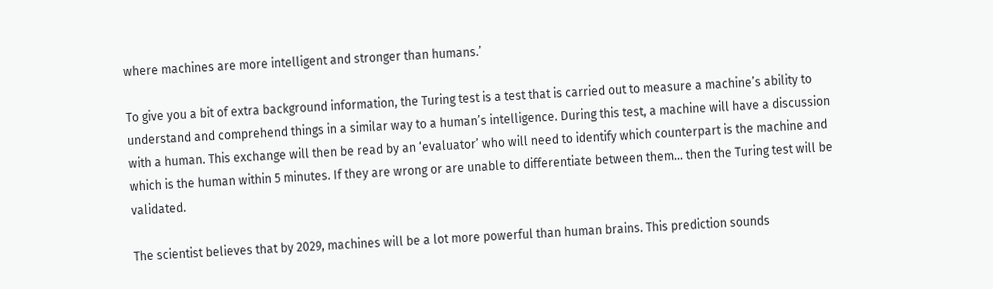where machines are more intelligent and stronger than humans.’

To give you a bit of extra background information, the Turing test is a test that is carried out to measure a machine’s ability to understand and comprehend things in a similar way to a human’s intelligence. During this test, a machine will have a discussion with a human. This exchange will then be read by an ‘evaluator’ who will need to identify which counterpart is the machine and which is the human within 5 minutes. If they are wrong or are unable to differentiate between them… then the Turing test will be validated.

The scientist believes that by 2029, machines will be a lot more powerful than human brains. This prediction sounds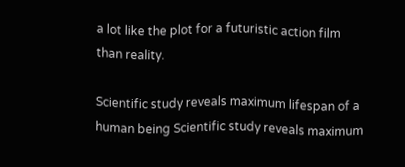a lot like the plot for a futuristic action film than reality.

Scientific study reveals maximum lifespan of a human being Scientific study reveals maximum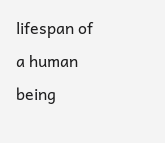lifespan of a human being